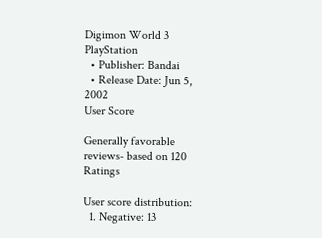Digimon World 3 PlayStation
  • Publisher: Bandai
  • Release Date: Jun 5, 2002
User Score

Generally favorable reviews- based on 120 Ratings

User score distribution:
  1. Negative: 13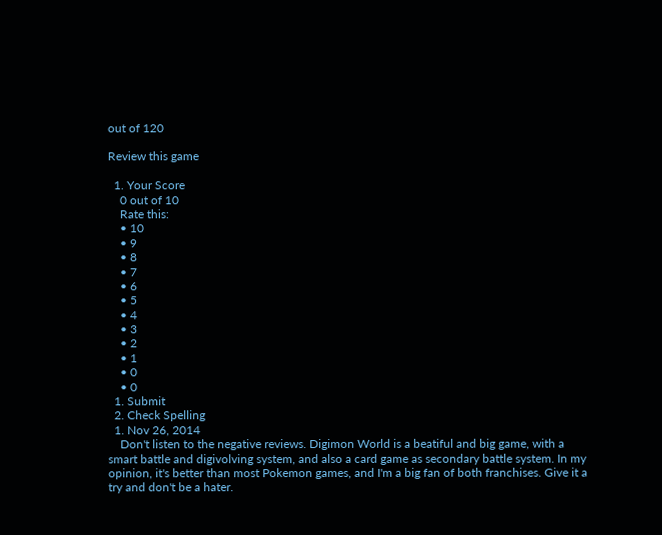out of 120

Review this game

  1. Your Score
    0 out of 10
    Rate this:
    • 10
    • 9
    • 8
    • 7
    • 6
    • 5
    • 4
    • 3
    • 2
    • 1
    • 0
    • 0
  1. Submit
  2. Check Spelling
  1. Nov 26, 2014
    Don't listen to the negative reviews. Digimon World is a beatiful and big game, with a smart battle and digivolving system, and also a card game as secondary battle system. In my opinion, it's better than most Pokemon games, and I'm a big fan of both franchises. Give it a try and don't be a hater.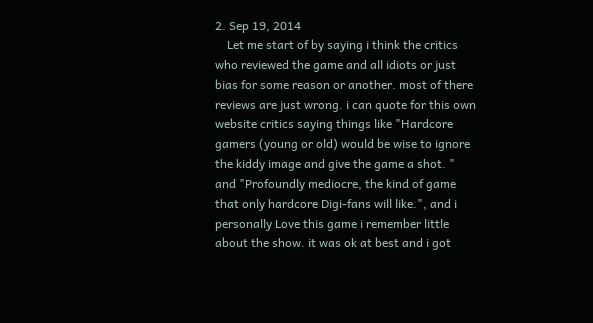2. Sep 19, 2014
    Let me start of by saying i think the critics who reviewed the game and all idiots or just bias for some reason or another. most of there reviews are just wrong. i can quote for this own website critics saying things like "Hardcore gamers (young or old) would be wise to ignore the kiddy image and give the game a shot. " and "Profoundly mediocre, the kind of game that only hardcore Digi-fans will like.", and i personally Love this game i remember little about the show. it was ok at best and i got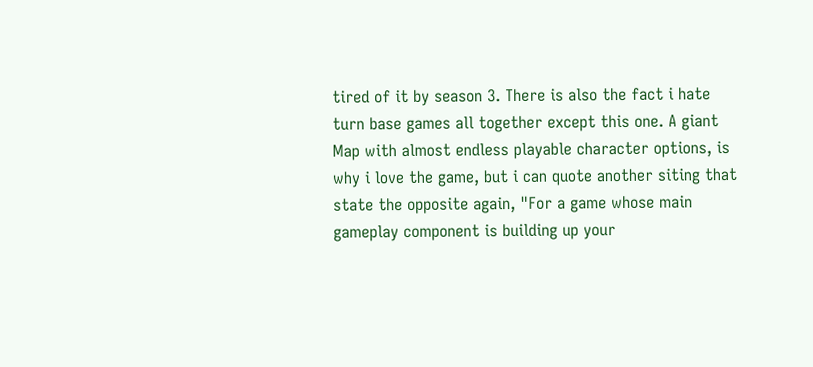tired of it by season 3. There is also the fact i hate turn base games all together except this one. A giant Map with almost endless playable character options, is why i love the game, but i can quote another siting that state the opposite again, "For a game whose main gameplay component is building up your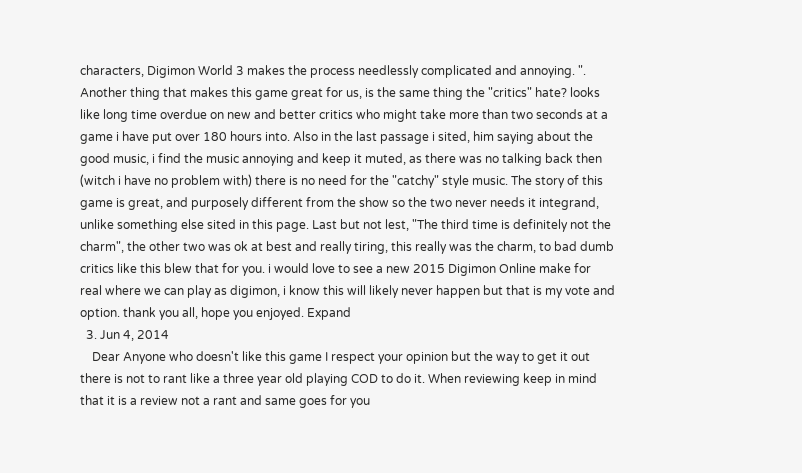characters, Digimon World 3 makes the process needlessly complicated and annoying. ". Another thing that makes this game great for us, is the same thing the "critics" hate? looks like long time overdue on new and better critics who might take more than two seconds at a game i have put over 180 hours into. Also in the last passage i sited, him saying about the good music, i find the music annoying and keep it muted, as there was no talking back then (witch i have no problem with) there is no need for the "catchy" style music. The story of this game is great, and purposely different from the show so the two never needs it integrand, unlike something else sited in this page. Last but not lest, "The third time is definitely not the charm", the other two was ok at best and really tiring, this really was the charm, to bad dumb critics like this blew that for you. i would love to see a new 2015 Digimon Online make for real where we can play as digimon, i know this will likely never happen but that is my vote and option. thank you all, hope you enjoyed. Expand
  3. Jun 4, 2014
    Dear Anyone who doesn't like this game I respect your opinion but the way to get it out there is not to rant like a three year old playing COD to do it. When reviewing keep in mind that it is a review not a rant and same goes for you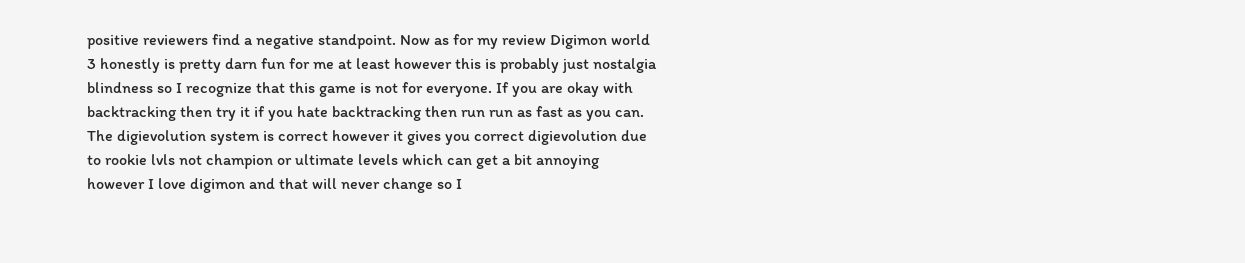positive reviewers find a negative standpoint. Now as for my review Digimon world 3 honestly is pretty darn fun for me at least however this is probably just nostalgia blindness so I recognize that this game is not for everyone. If you are okay with backtracking then try it if you hate backtracking then run run as fast as you can. The digievolution system is correct however it gives you correct digievolution due to rookie lvls not champion or ultimate levels which can get a bit annoying however I love digimon and that will never change so I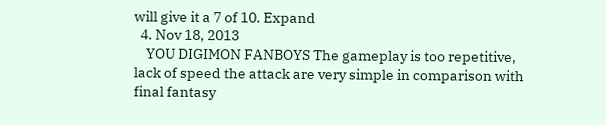will give it a 7 of 10. Expand
  4. Nov 18, 2013
    YOU DIGIMON FANBOYS The gameplay is too repetitive, lack of speed the attack are very simple in comparison with final fantasy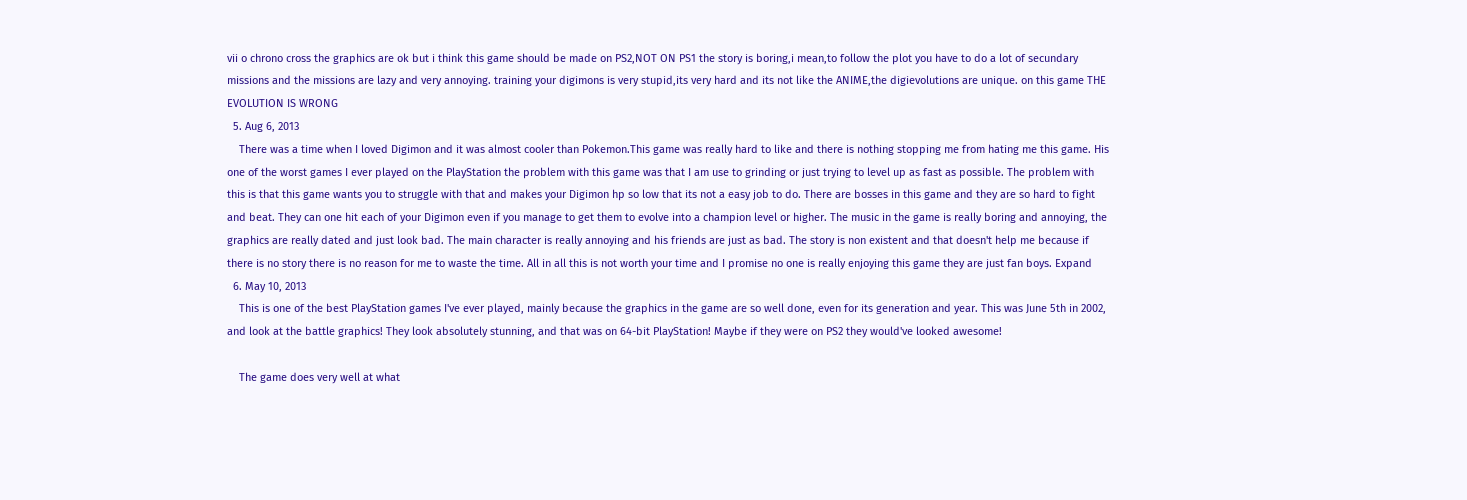vii o chrono cross the graphics are ok but i think this game should be made on PS2,NOT ON PS1 the story is boring,i mean,to follow the plot you have to do a lot of secundary missions and the missions are lazy and very annoying. training your digimons is very stupid,its very hard and its not like the ANIME,the digievolutions are unique. on this game THE EVOLUTION IS WRONG
  5. Aug 6, 2013
    There was a time when I loved Digimon and it was almost cooler than Pokemon.This game was really hard to like and there is nothing stopping me from hating me this game. His one of the worst games I ever played on the PlayStation the problem with this game was that I am use to grinding or just trying to level up as fast as possible. The problem with this is that this game wants you to struggle with that and makes your Digimon hp so low that its not a easy job to do. There are bosses in this game and they are so hard to fight and beat. They can one hit each of your Digimon even if you manage to get them to evolve into a champion level or higher. The music in the game is really boring and annoying, the graphics are really dated and just look bad. The main character is really annoying and his friends are just as bad. The story is non existent and that doesn't help me because if there is no story there is no reason for me to waste the time. All in all this is not worth your time and I promise no one is really enjoying this game they are just fan boys. Expand
  6. May 10, 2013
    This is one of the best PlayStation games I've ever played, mainly because the graphics in the game are so well done, even for its generation and year. This was June 5th in 2002, and look at the battle graphics! They look absolutely stunning, and that was on 64-bit PlayStation! Maybe if they were on PS2 they would've looked awesome!

    The game does very well at what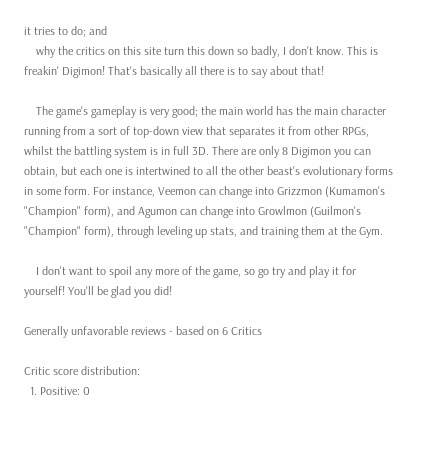it tries to do; and
    why the critics on this site turn this down so badly, I don't know. This is freakin' Digimon! That's basically all there is to say about that!

    The game's gameplay is very good; the main world has the main character running from a sort of top-down view that separates it from other RPGs, whilst the battling system is in full 3D. There are only 8 Digimon you can obtain, but each one is intertwined to all the other beast's evolutionary forms in some form. For instance, Veemon can change into Grizzmon (Kumamon's "Champion" form), and Agumon can change into Growlmon (Guilmon's "Champion" form), through leveling up stats, and training them at the Gym.

    I don't want to spoil any more of the game, so go try and play it for yourself! You'll be glad you did!

Generally unfavorable reviews - based on 6 Critics

Critic score distribution:
  1. Positive: 0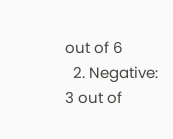out of 6
  2. Negative: 3 out of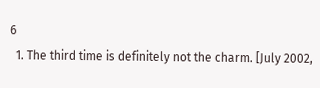6
  1. The third time is definitely not the charm. [July 2002,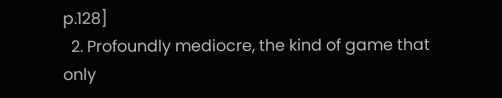p.128]
  2. Profoundly mediocre, the kind of game that only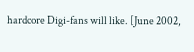hardcore Digi-fans will like. [June 2002,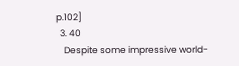p.102]
  3. 40
    Despite some impressive world-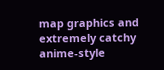map graphics and extremely catchy anime-style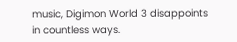music, Digimon World 3 disappoints in countless ways.